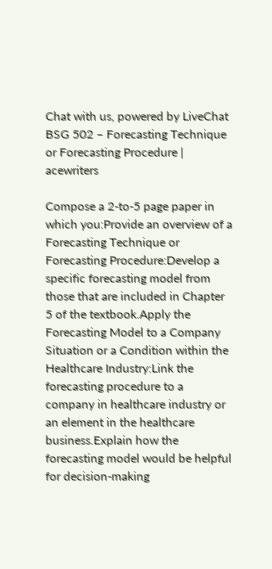Chat with us, powered by LiveChat BSG 502 – Forecasting Technique or Forecasting Procedure | acewriters

Compose a 2-to-5 page paper in which you:Provide an overview of a Forecasting Technique or Forecasting Procedure:Develop a specific forecasting model from those that are included in Chapter 5 of the textbook.Apply the Forecasting Model to a Company Situation or a Condition within the Healthcare Industry:Link the forecasting procedure to a company in healthcare industry or an element in the healthcare business.Explain how the forecasting model would be helpful for decision-making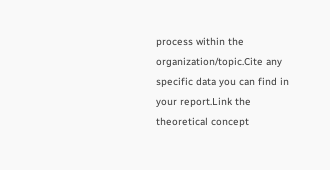process within the organization/topic.Cite any specific data you can find in your report.Link the theoretical concept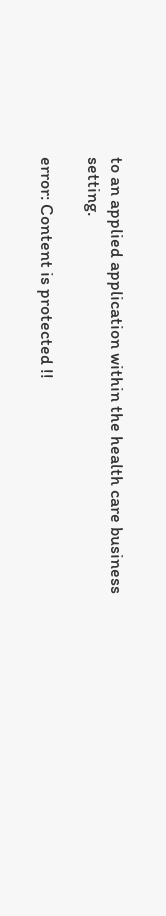to an applied application within the health care business setting.

error: Content is protected !!